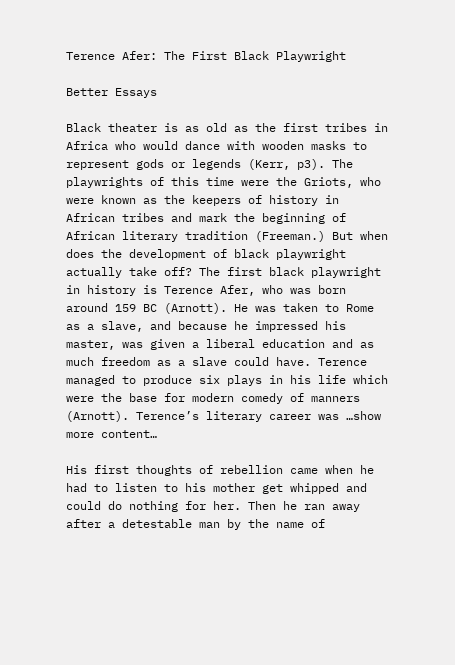Terence Afer: The First Black Playwright

Better Essays

Black theater is as old as the first tribes in Africa who would dance with wooden masks to represent gods or legends (Kerr, p3). The playwrights of this time were the Griots, who were known as the keepers of history in African tribes and mark the beginning of African literary tradition (Freeman.) But when does the development of black playwright actually take off? The first black playwright in history is Terence Afer, who was born around 159 BC (Arnott). He was taken to Rome as a slave, and because he impressed his master, was given a liberal education and as much freedom as a slave could have. Terence managed to produce six plays in his life which were the base for modern comedy of manners (Arnott). Terence’s literary career was …show more content…

His first thoughts of rebellion came when he had to listen to his mother get whipped and could do nothing for her. Then he ran away after a detestable man by the name of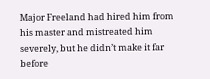Major Freeland had hired him from his master and mistreated him severely, but he didn’t make it far before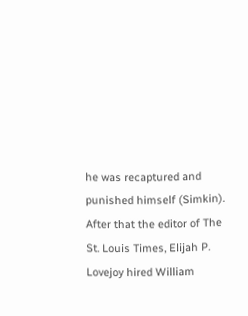he was recaptured and punished himself (Simkin). After that the editor of The St. Louis Times, Elijah P. Lovejoy hired William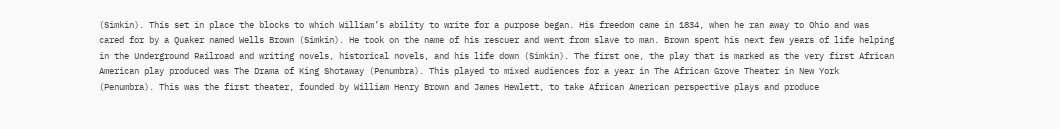(Simkin). This set in place the blocks to which William’s ability to write for a purpose began. His freedom came in 1834, when he ran away to Ohio and was cared for by a Quaker named Wells Brown (Simkin). He took on the name of his rescuer and went from slave to man. Brown spent his next few years of life helping in the Underground Railroad and writing novels, historical novels, and his life down (Simkin). The first one, the play that is marked as the very first African American play produced was The Drama of King Shotaway (Penumbra). This played to mixed audiences for a year in The African Grove Theater in New York (Penumbra). This was the first theater, founded by William Henry Brown and James Hewlett, to take African American perspective plays and produce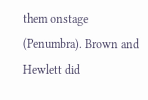them onstage (Penumbra). Brown and Hewlett did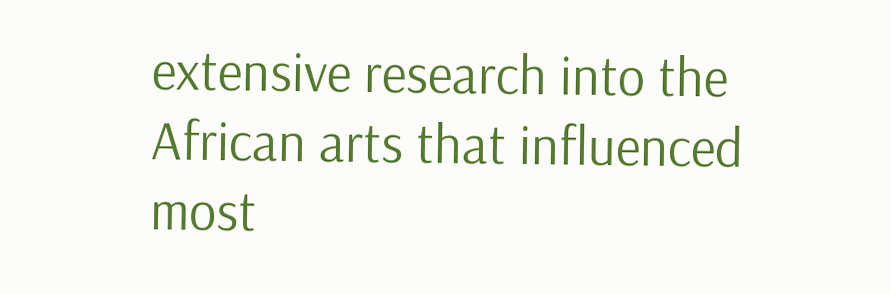extensive research into the African arts that influenced most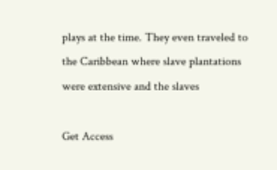plays at the time. They even traveled to the Caribbean where slave plantations were extensive and the slaves

Get Access